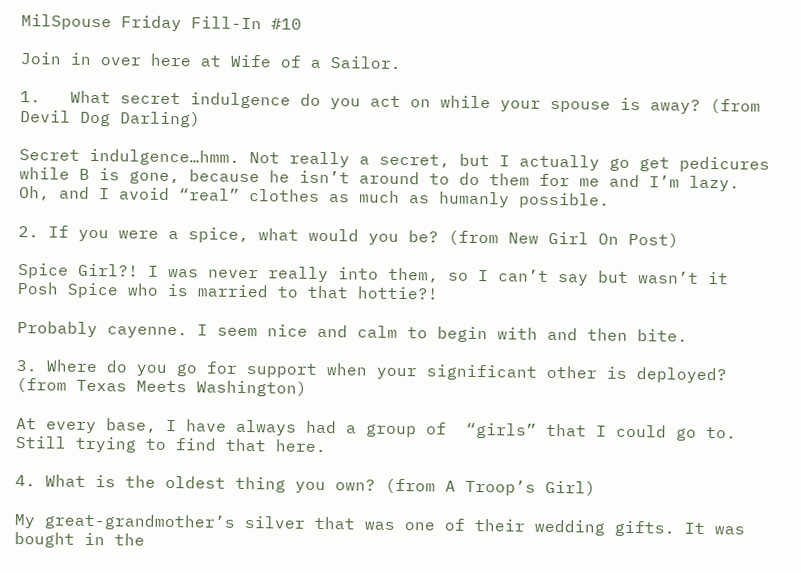MilSpouse Friday Fill-In #10

Join in over here at Wife of a Sailor.

1.   What secret indulgence do you act on while your spouse is away? (from Devil Dog Darling)

Secret indulgence…hmm. Not really a secret, but I actually go get pedicures while B is gone, because he isn’t around to do them for me and I’m lazy. Oh, and I avoid “real” clothes as much as humanly possible.

2. If you were a spice, what would you be? (from New Girl On Post)

Spice Girl?! I was never really into them, so I can’t say but wasn’t it Posh Spice who is married to that hottie?!

Probably cayenne. I seem nice and calm to begin with and then bite.

3. Where do you go for support when your significant other is deployed? (from Texas Meets Washington)

At every base, I have always had a group of  “girls” that I could go to. Still trying to find that here.

4. What is the oldest thing you own? (from A Troop’s Girl)

My great-grandmother’s silver that was one of their wedding gifts. It was bought in the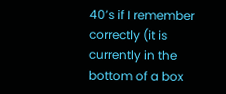40’s if I remember correctly (it is currently in the bottom of a box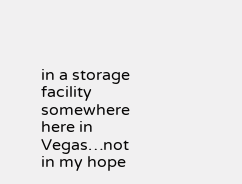in a storage facility somewhere here in Vegas…not in my hope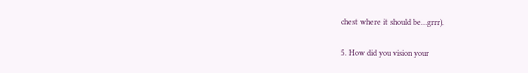chest where it should be…grrr).

5. How did you vision your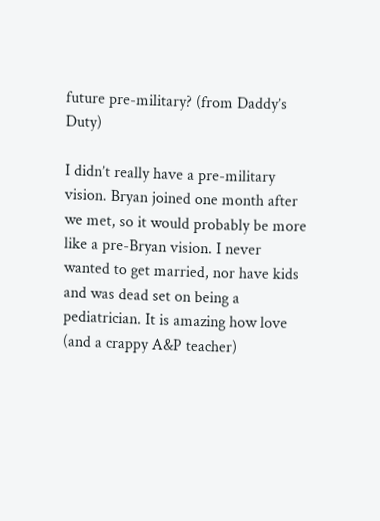future pre-military? (from Daddy’s Duty)

I didn’t really have a pre-military vision. Bryan joined one month after we met, so it would probably be more like a pre-Bryan vision. I never wanted to get married, nor have kids and was dead set on being a pediatrician. It is amazing how love (and a crappy A&P teacher)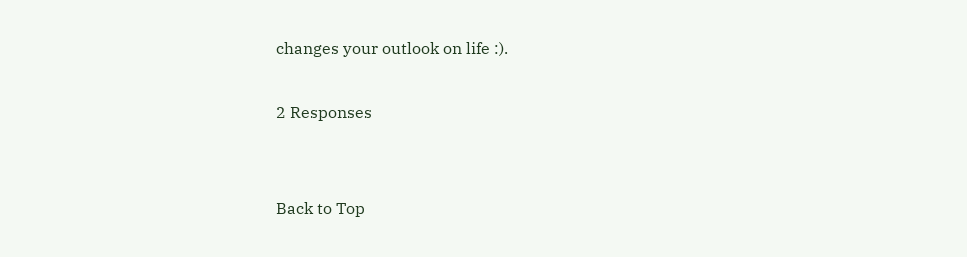changes your outlook on life :).

2 Responses


Back to Top